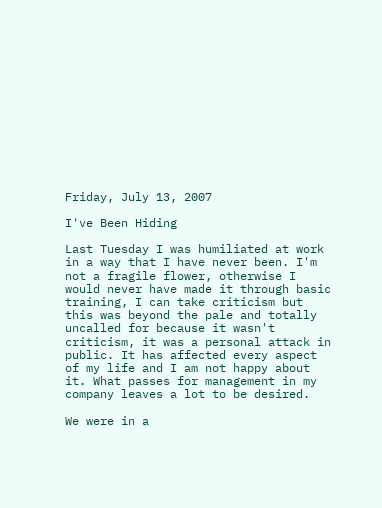Friday, July 13, 2007

I've Been Hiding

Last Tuesday I was humiliated at work in a way that I have never been. I'm not a fragile flower, otherwise I would never have made it through basic training, I can take criticism but this was beyond the pale and totally uncalled for because it wasn't criticism, it was a personal attack in public. It has affected every aspect of my life and I am not happy about it. What passes for management in my company leaves a lot to be desired.

We were in a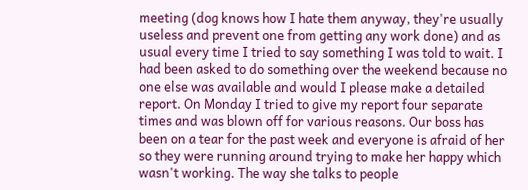meeting (dog knows how I hate them anyway, they're usually useless and prevent one from getting any work done) and as usual every time I tried to say something I was told to wait. I had been asked to do something over the weekend because no one else was available and would I please make a detailed report. On Monday I tried to give my report four separate times and was blown off for various reasons. Our boss has been on a tear for the past week and everyone is afraid of her so they were running around trying to make her happy which wasn't working. The way she talks to people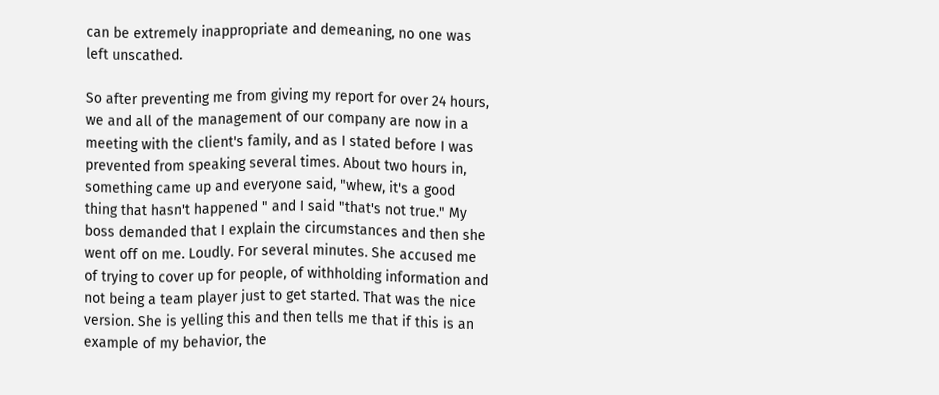can be extremely inappropriate and demeaning, no one was left unscathed.

So after preventing me from giving my report for over 24 hours, we and all of the management of our company are now in a meeting with the client's family, and as I stated before I was prevented from speaking several times. About two hours in, something came up and everyone said, "whew, it's a good thing that hasn't happened " and I said "that's not true." My boss demanded that I explain the circumstances and then she went off on me. Loudly. For several minutes. She accused me of trying to cover up for people, of withholding information and not being a team player just to get started. That was the nice version. She is yelling this and then tells me that if this is an example of my behavior, the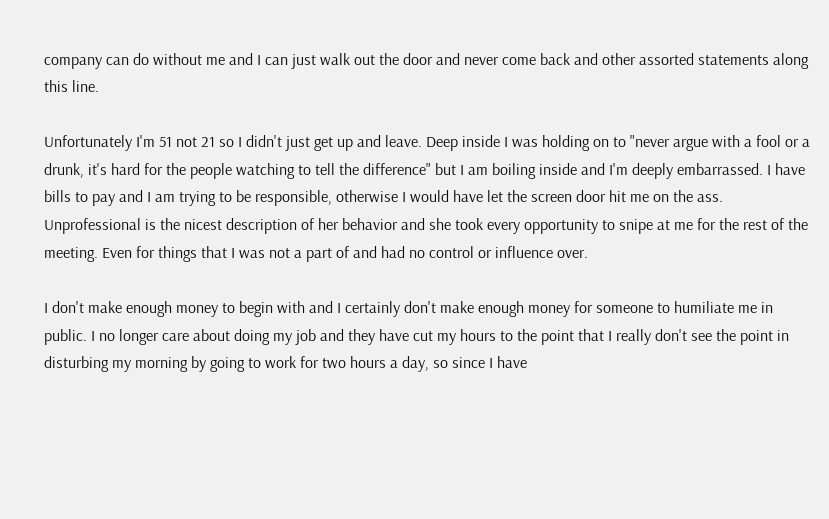company can do without me and I can just walk out the door and never come back and other assorted statements along this line.

Unfortunately I'm 51 not 21 so I didn't just get up and leave. Deep inside I was holding on to "never argue with a fool or a drunk, it's hard for the people watching to tell the difference" but I am boiling inside and I'm deeply embarrassed. I have bills to pay and I am trying to be responsible, otherwise I would have let the screen door hit me on the ass. Unprofessional is the nicest description of her behavior and she took every opportunity to snipe at me for the rest of the meeting. Even for things that I was not a part of and had no control or influence over.

I don't make enough money to begin with and I certainly don't make enough money for someone to humiliate me in public. I no longer care about doing my job and they have cut my hours to the point that I really don't see the point in disturbing my morning by going to work for two hours a day, so since I have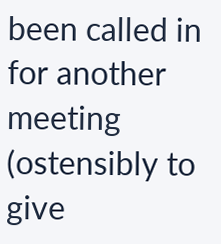been called in for another meeting (ostensibly to give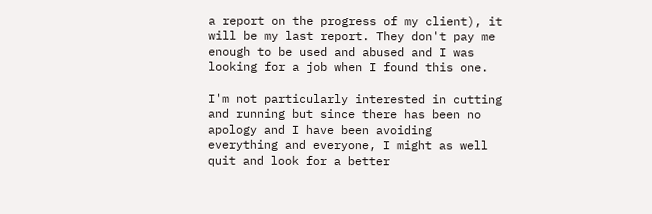a report on the progress of my client), it will be my last report. They don't pay me enough to be used and abused and I was looking for a job when I found this one.

I'm not particularly interested in cutting and running but since there has been no apology and I have been avoiding everything and everyone, I might as well quit and look for a better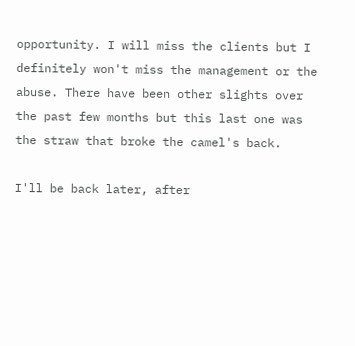opportunity. I will miss the clients but I definitely won't miss the management or the abuse. There have been other slights over the past few months but this last one was the straw that broke the camel's back.

I'll be back later, after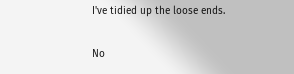I've tidied up the loose ends.

No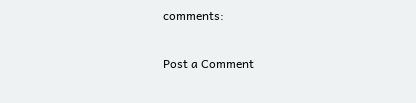comments:

Post a Comment